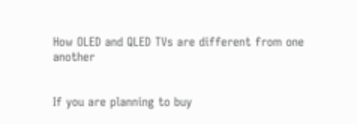How OLED and QLED TVs are different from one another


If you are planning to buy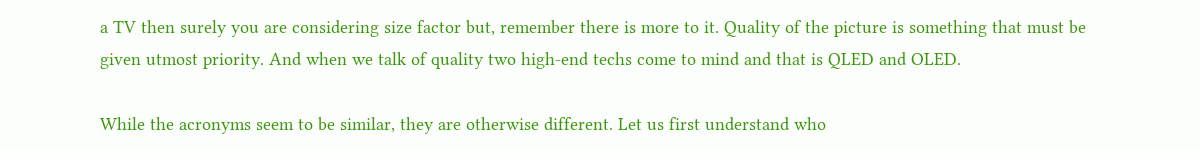a TV then surely you are considering size factor but, remember there is more to it. Quality of the picture is something that must be given utmost priority. And when we talk of quality two high-end techs come to mind and that is QLED and OLED.

While the acronyms seem to be similar, they are otherwise different. Let us first understand who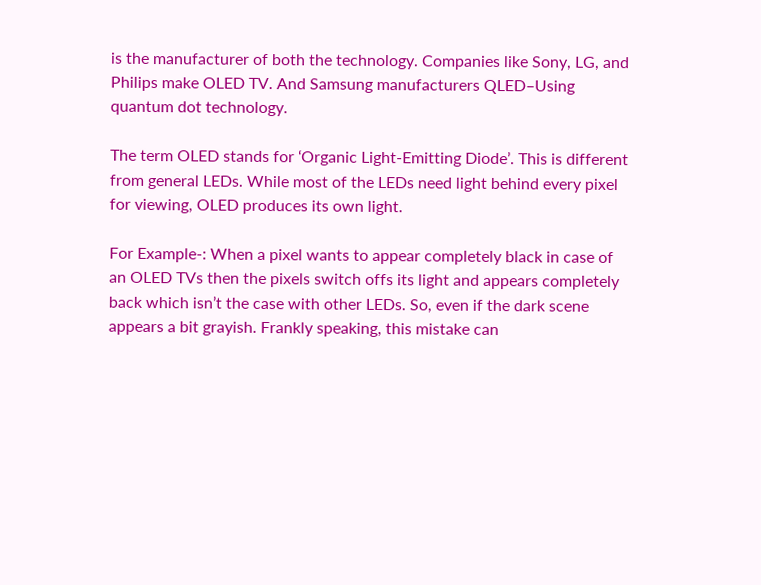is the manufacturer of both the technology. Companies like Sony, LG, and Philips make OLED TV. And Samsung manufacturers QLED–Using quantum dot technology.

The term OLED stands for ‘Organic Light-Emitting Diode’. This is different from general LEDs. While most of the LEDs need light behind every pixel for viewing, OLED produces its own light.

For Example-: When a pixel wants to appear completely black in case of an OLED TVs then the pixels switch offs its light and appears completely back which isn’t the case with other LEDs. So, even if the dark scene appears a bit grayish. Frankly speaking, this mistake can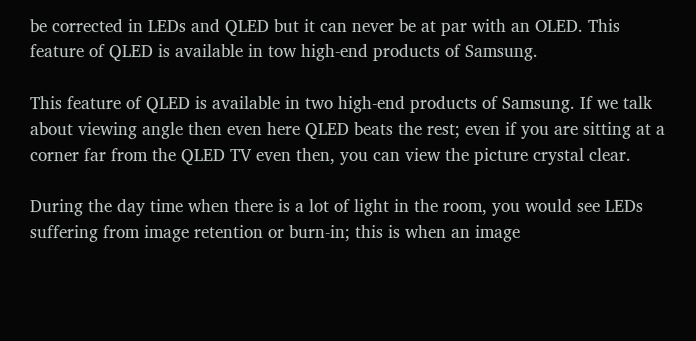be corrected in LEDs and QLED but it can never be at par with an OLED. This feature of QLED is available in tow high-end products of Samsung.

This feature of QLED is available in two high-end products of Samsung. If we talk about viewing angle then even here QLED beats the rest; even if you are sitting at a corner far from the QLED TV even then, you can view the picture crystal clear.

During the day time when there is a lot of light in the room, you would see LEDs suffering from image retention or burn-in; this is when an image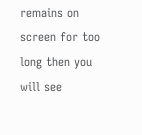remains on screen for too long then you will see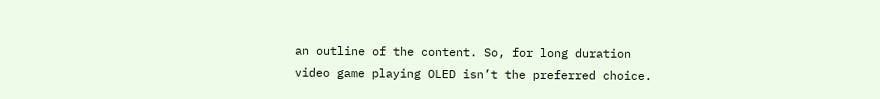an outline of the content. So, for long duration video game playing OLED isn’t the preferred choice.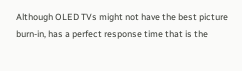Although OLED TVs might not have the best picture burn-in, has a perfect response time that is the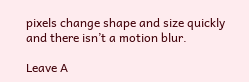pixels change shape and size quickly and there isn’t a motion blur.

Leave A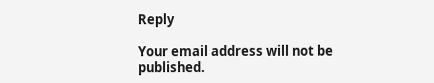Reply

Your email address will not be published.